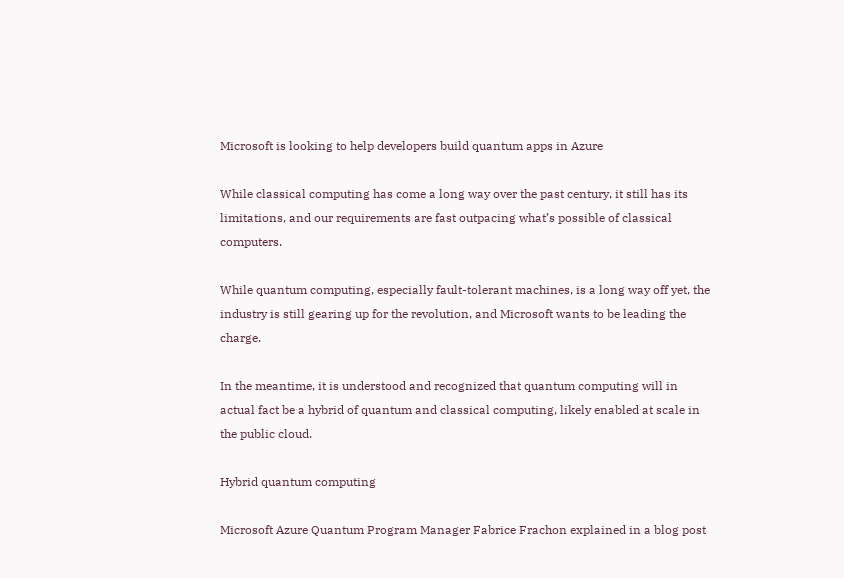Microsoft is looking to help developers build quantum apps in Azure

While classical computing has come a long way over the past century, it still has its limitations, and our requirements are fast outpacing what’s possible of classical computers.

While quantum computing, especially fault-tolerant machines, is a long way off yet, the industry is still gearing up for the revolution, and Microsoft wants to be leading the charge.

In the meantime, it is understood and recognized that quantum computing will in actual fact be a hybrid of quantum and classical computing, likely enabled at scale in the public cloud.

Hybrid quantum computing

Microsoft Azure Quantum Program Manager Fabrice Frachon explained in a blog post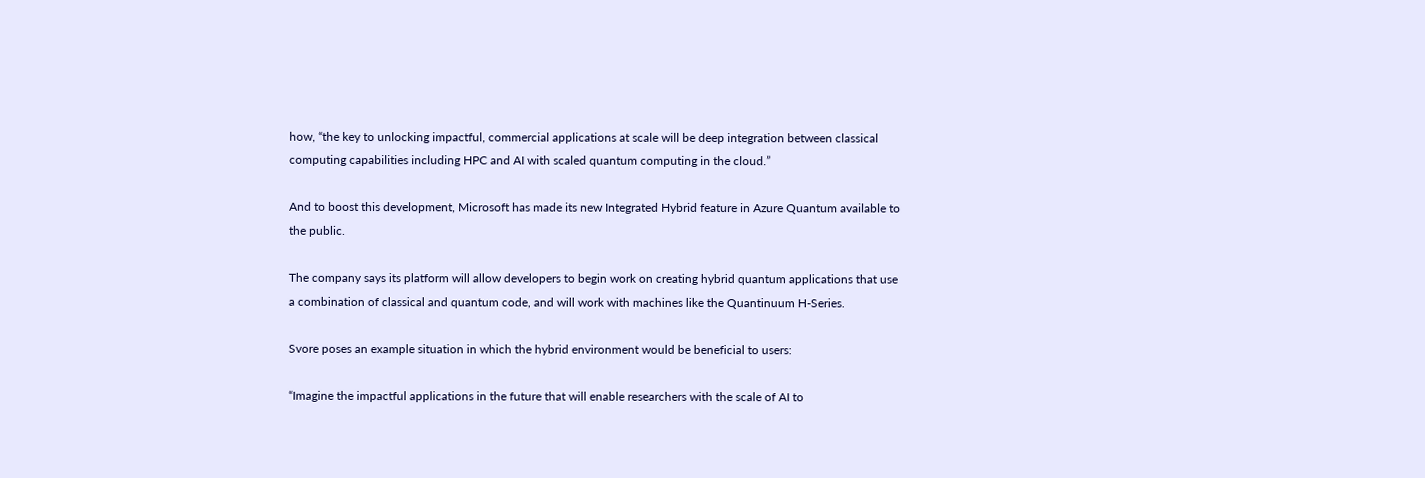how, “the key to unlocking impactful, commercial applications at scale will be deep integration between classical computing capabilities including HPC and AI with scaled quantum computing in the cloud.”

And to boost this development, Microsoft has made its new Integrated Hybrid feature in Azure Quantum available to the public.

The company says its platform will allow developers to begin work on creating hybrid quantum applications that use a combination of classical and quantum code, and will work with machines like the Quantinuum H-Series.

Svore poses an example situation in which the hybrid environment would be beneficial to users:

“Imagine the impactful applications in the future that will enable researchers with the scale of AI to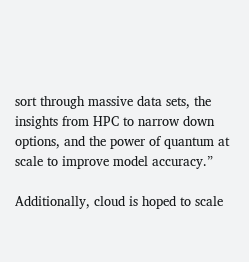sort through massive data sets, the insights from HPC to narrow down options, and the power of quantum at scale to improve model accuracy.”

Additionally, cloud is hoped to scale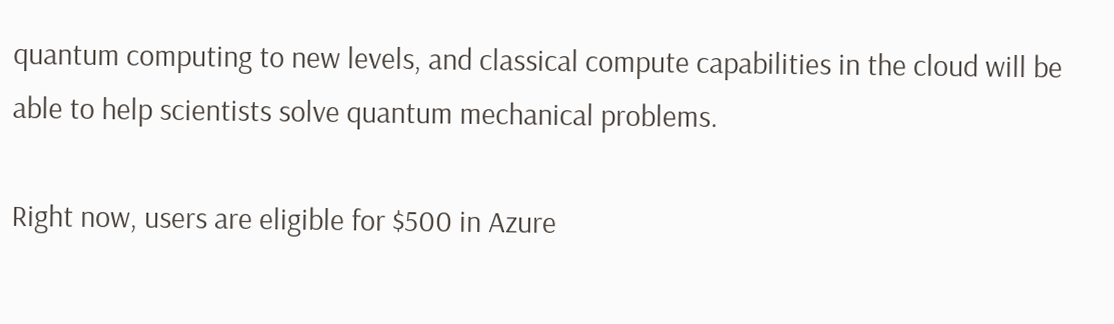quantum computing to new levels, and classical compute capabilities in the cloud will be able to help scientists solve quantum mechanical problems.

Right now, users are eligible for $500 in Azure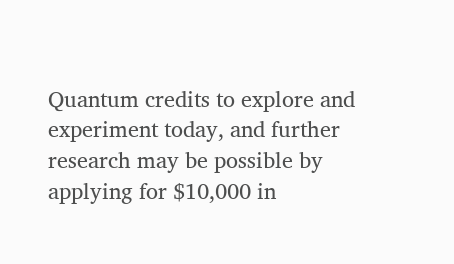Quantum credits to explore and experiment today, and further research may be possible by applying for $10,000 in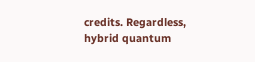credits. Regardless, hybrid quantum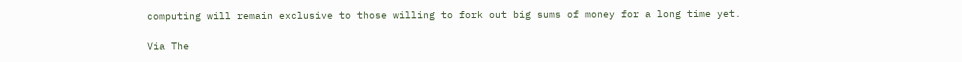computing will remain exclusive to those willing to fork out big sums of money for a long time yet.

Via The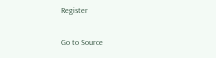Register

Go to Source